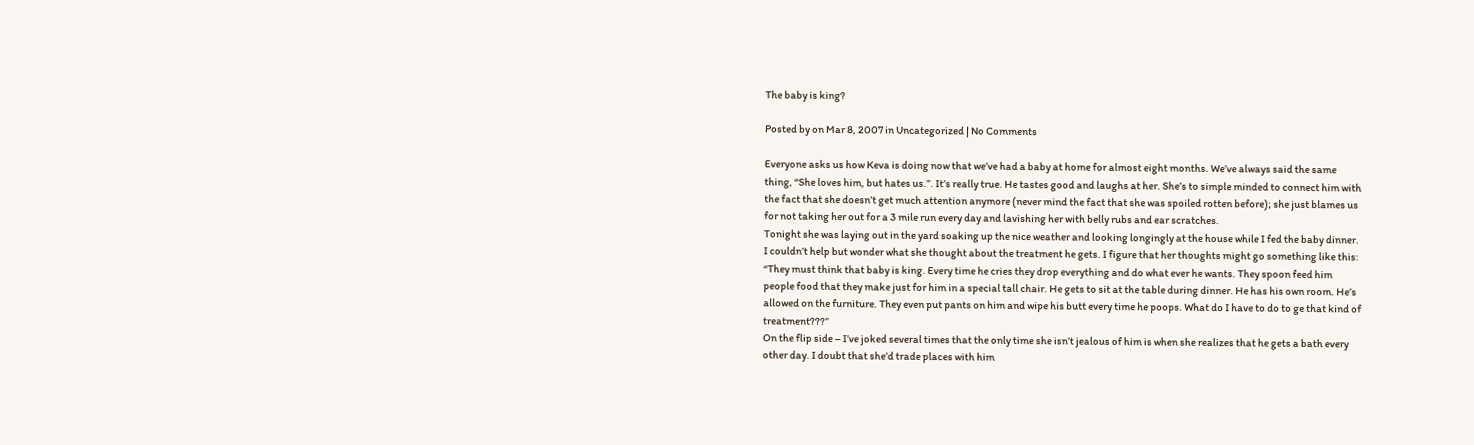The baby is king?

Posted by on Mar 8, 2007 in Uncategorized | No Comments

Everyone asks us how Keva is doing now that we’ve had a baby at home for almost eight months. We’ve always said the same thing, “She loves him, but hates us.”. It’s really true. He tastes good and laughs at her. She’s to simple minded to connect him with the fact that she doesn’t get much attention anymore (never mind the fact that she was spoiled rotten before); she just blames us for not taking her out for a 3 mile run every day and lavishing her with belly rubs and ear scratches.
Tonight she was laying out in the yard soaking up the nice weather and looking longingly at the house while I fed the baby dinner. I couldn’t help but wonder what she thought about the treatment he gets. I figure that her thoughts might go something like this:
“They must think that baby is king. Every time he cries they drop everything and do what ever he wants. They spoon feed him people food that they make just for him in a special tall chair. He gets to sit at the table during dinner. He has his own room. He’s allowed on the furniture. They even put pants on him and wipe his butt every time he poops. What do I have to do to ge that kind of treatment???”
On the flip side – I’ve joked several times that the only time she isn’t jealous of him is when she realizes that he gets a bath every other day. I doubt that she’d trade places with him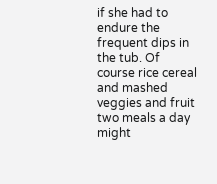if she had to endure the frequent dips in the tub. Of course rice cereal and mashed veggies and fruit two meals a day might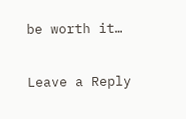be worth it…

Leave a Reply